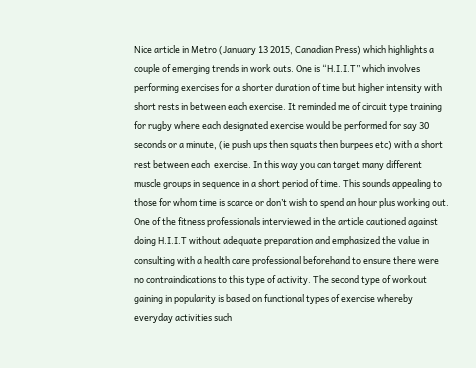Nice article in Metro (January 13 2015, Canadian Press) which highlights a couple of emerging trends in work outs. One is “H.I.I.T” which involves performing exercises for a shorter duration of time but higher intensity with short rests in between each exercise. It reminded me of circuit type training for rugby where each designated exercise would be performed for say 30 seconds or a minute, (ie push ups then squats then burpees etc) with a short rest between each  exercise. In this way you can target many different muscle groups in sequence in a short period of time. This sounds appealing to those for whom time is scarce or don’t wish to spend an hour plus working out. One of the fitness professionals interviewed in the article cautioned against doing H.I.I.T without adequate preparation and emphasized the value in consulting with a health care professional beforehand to ensure there were no contraindications to this type of activity. The second type of workout gaining in popularity is based on functional types of exercise whereby everyday activities such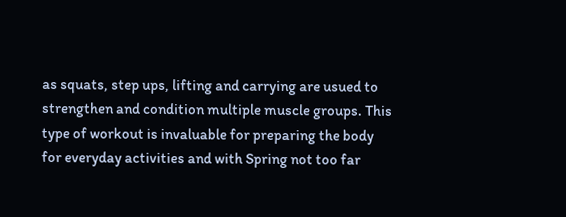as squats, step ups, lifting and carrying are usued to strengthen and condition multiple muscle groups. This type of workout is invaluable for preparing the body for everyday activities and with Spring not too far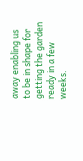away enabling us to be in shape for getting the garden ready in a few weeks.